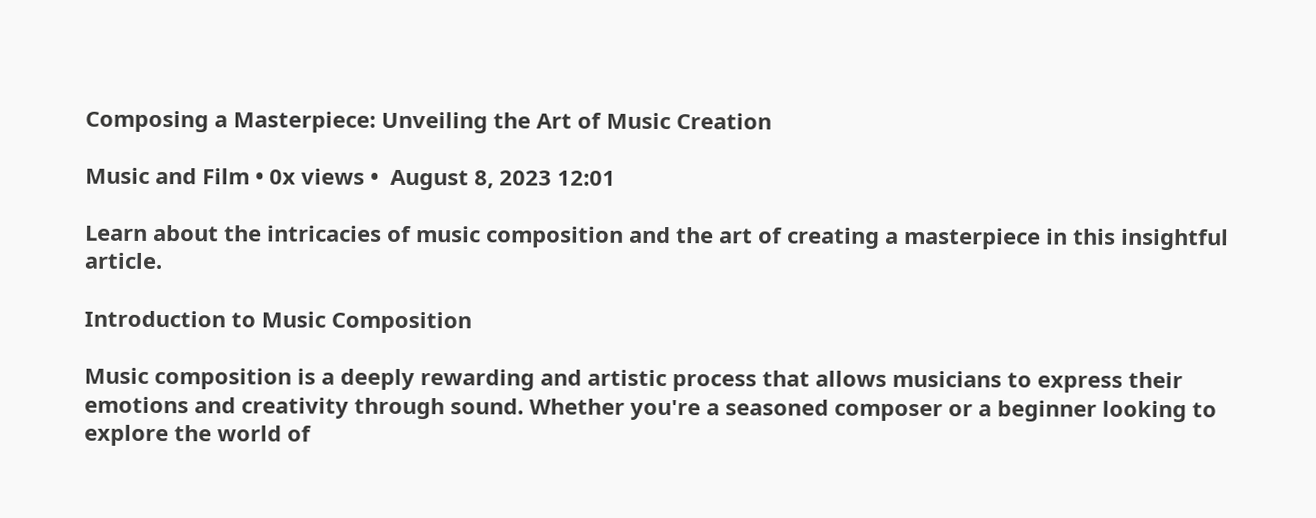Composing a Masterpiece: Unveiling the Art of Music Creation

Music and Film • 0x views •  August 8, 2023 12:01

Learn about the intricacies of music composition and the art of creating a masterpiece in this insightful article.

Introduction to Music Composition

Music composition is a deeply rewarding and artistic process that allows musicians to express their emotions and creativity through sound. Whether you're a seasoned composer or a beginner looking to explore the world of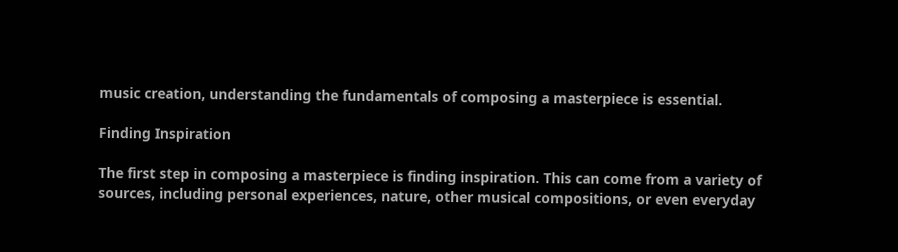music creation, understanding the fundamentals of composing a masterpiece is essential.

Finding Inspiration

The first step in composing a masterpiece is finding inspiration. This can come from a variety of sources, including personal experiences, nature, other musical compositions, or even everyday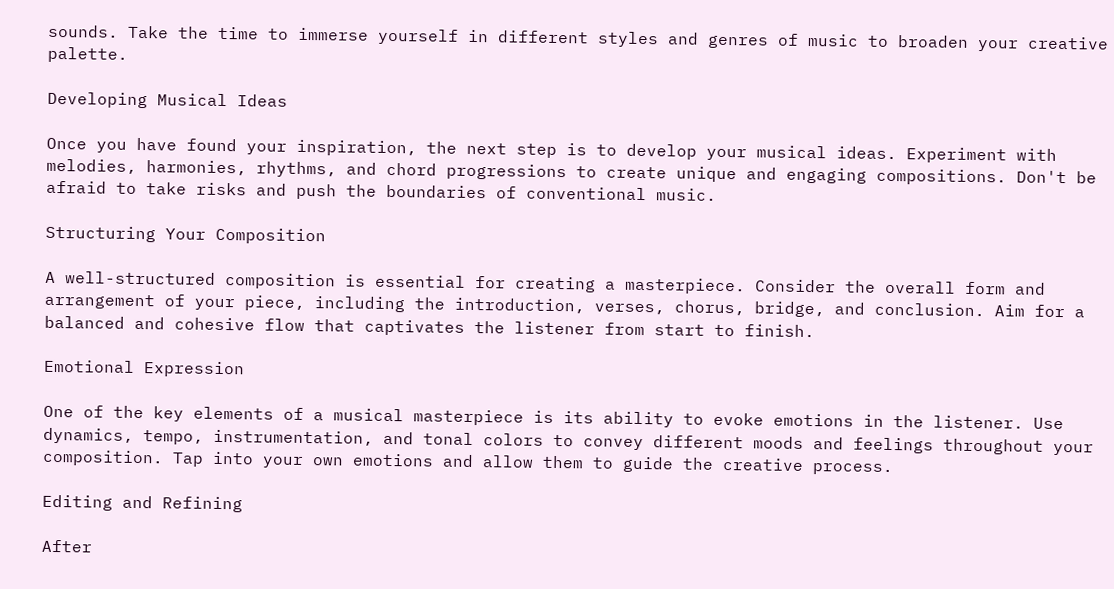sounds. Take the time to immerse yourself in different styles and genres of music to broaden your creative palette.

Developing Musical Ideas

Once you have found your inspiration, the next step is to develop your musical ideas. Experiment with melodies, harmonies, rhythms, and chord progressions to create unique and engaging compositions. Don't be afraid to take risks and push the boundaries of conventional music.

Structuring Your Composition

A well-structured composition is essential for creating a masterpiece. Consider the overall form and arrangement of your piece, including the introduction, verses, chorus, bridge, and conclusion. Aim for a balanced and cohesive flow that captivates the listener from start to finish.

Emotional Expression

One of the key elements of a musical masterpiece is its ability to evoke emotions in the listener. Use dynamics, tempo, instrumentation, and tonal colors to convey different moods and feelings throughout your composition. Tap into your own emotions and allow them to guide the creative process.

Editing and Refining

After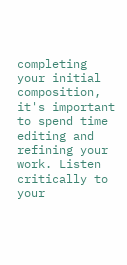completing your initial composition, it's important to spend time editing and refining your work. Listen critically to your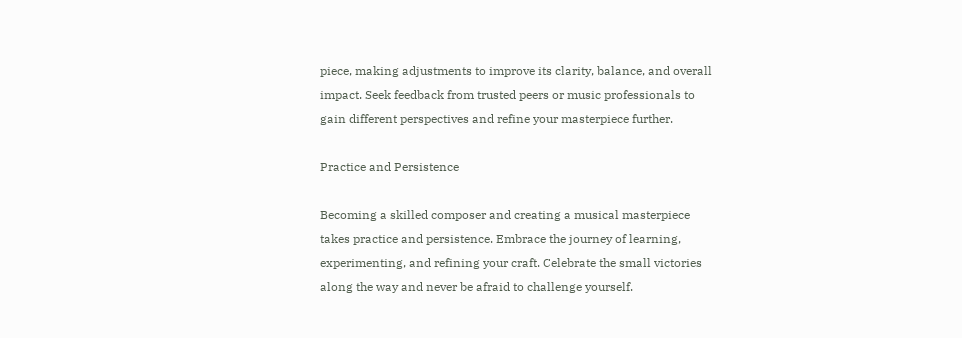piece, making adjustments to improve its clarity, balance, and overall impact. Seek feedback from trusted peers or music professionals to gain different perspectives and refine your masterpiece further.

Practice and Persistence

Becoming a skilled composer and creating a musical masterpiece takes practice and persistence. Embrace the journey of learning, experimenting, and refining your craft. Celebrate the small victories along the way and never be afraid to challenge yourself.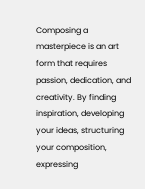Composing a masterpiece is an art form that requires passion, dedication, and creativity. By finding inspiration, developing your ideas, structuring your composition, expressing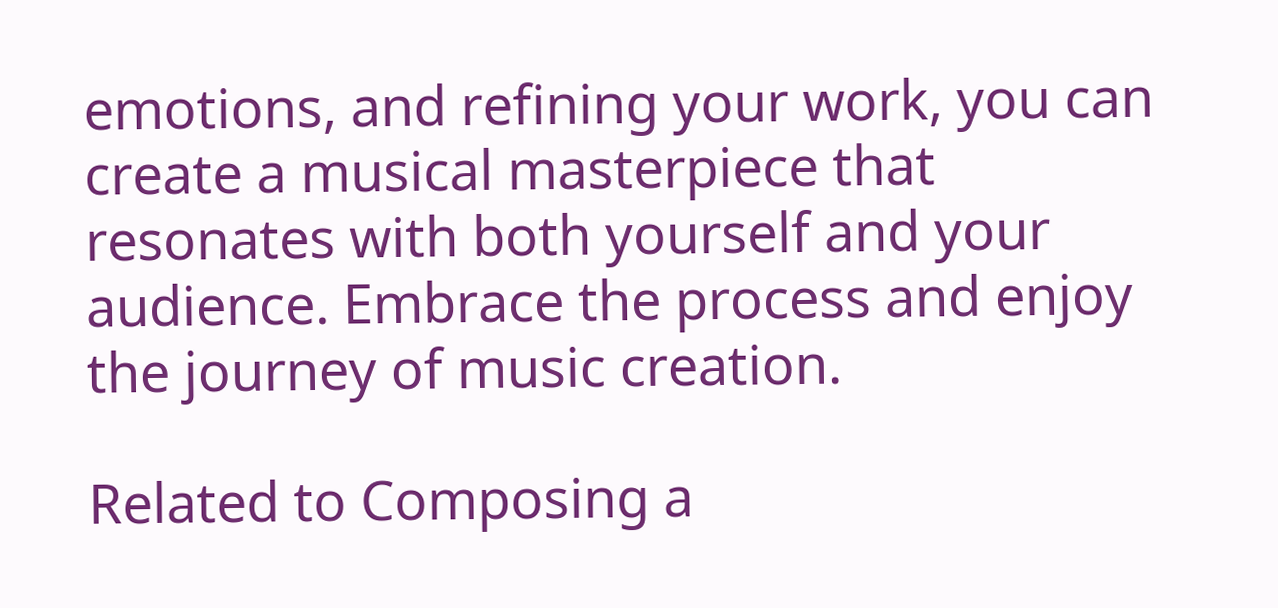emotions, and refining your work, you can create a musical masterpiece that resonates with both yourself and your audience. Embrace the process and enjoy the journey of music creation.

Related to Composing a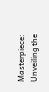Masterpiece: Unveiling the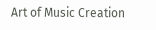Art of Music Creation